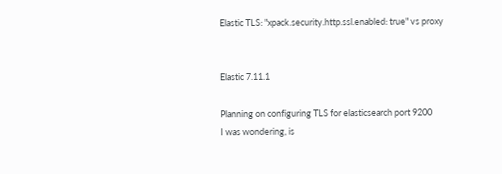Elastic TLS: "xpack.security.http.ssl.enabled: true" vs proxy


Elastic 7.11.1

Planning on configuring TLS for elasticsearch port 9200
I was wondering, is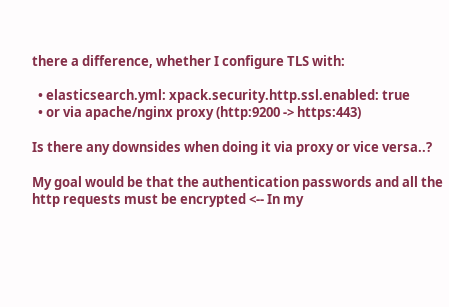there a difference, whether I configure TLS with:

  • elasticsearch.yml: xpack.security.http.ssl.enabled: true
  • or via apache/nginx proxy (http:9200 -> https:443)

Is there any downsides when doing it via proxy or vice versa..?

My goal would be that the authentication passwords and all the http requests must be encrypted <-- In my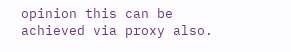opinion this can be achieved via proxy also.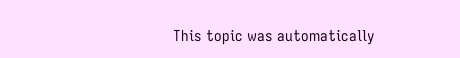This topic was automatically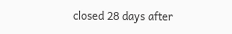closed 28 days after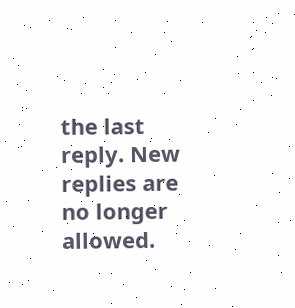the last reply. New replies are no longer allowed.